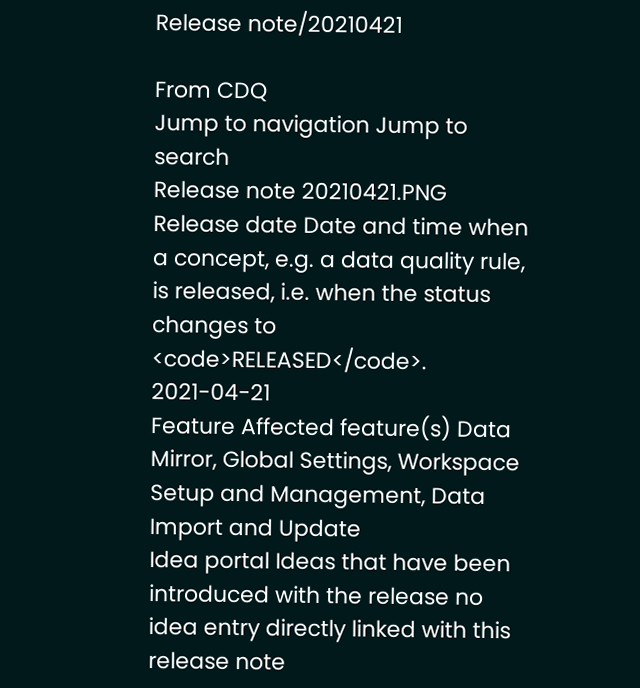Release note/20210421

From CDQ
Jump to navigation Jump to search
Release note 20210421.PNG
Release date Date and time when a concept, e.g. a data quality rule, is released, i.e. when the status changes to <code>RELEASED</code>. 2021-04-21
Feature Affected feature(s) Data Mirror, Global Settings, Workspace Setup and Management, Data Import and Update
Idea portal Ideas that have been introduced with the release no idea entry directly linked with this release note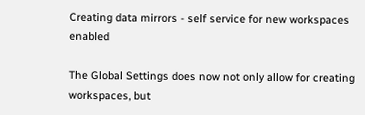Creating data mirrors - self service for new workspaces enabled

The Global Settings does now not only allow for creating workspaces, but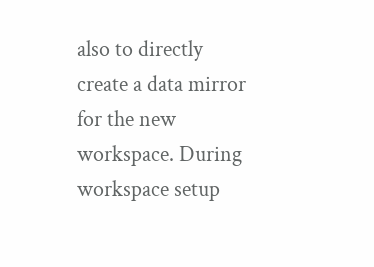also to directly create a data mirror for the new workspace. During workspace setup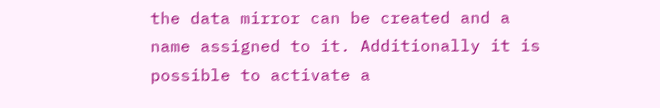the data mirror can be created and a name assigned to it. Additionally it is possible to activate a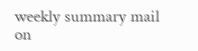weekly summary mail on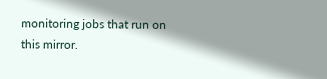monitoring jobs that run on this mirror.